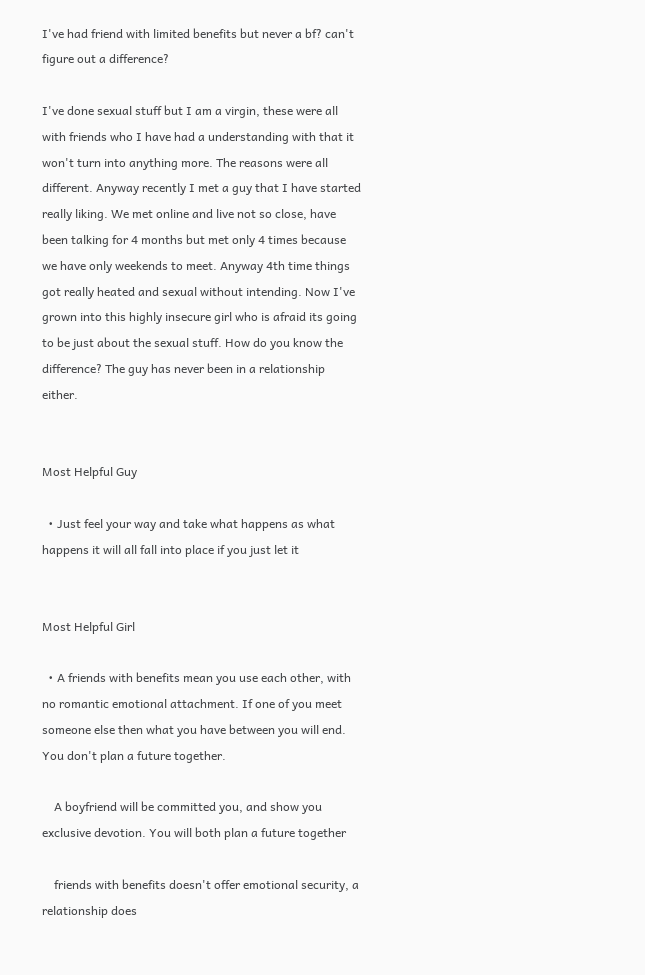I've had friend with limited benefits but never a bf? can't figure out a difference?

I've done sexual stuff but I am a virgin, these were all with friends who I have had a understanding with that it won't turn into anything more. The reasons were all different. Anyway recently I met a guy that I have started really liking. We met online and live not so close, have been talking for 4 months but met only 4 times because we have only weekends to meet. Anyway 4th time things got really heated and sexual without intending. Now I've grown into this highly insecure girl who is afraid its going to be just about the sexual stuff. How do you know the difference? The guy has never been in a relationship either.


Most Helpful Guy

  • Just feel your way and take what happens as what happens it will all fall into place if you just let it


Most Helpful Girl

  • A friends with benefits mean you use each other, with no romantic emotional attachment. If one of you meet someone else then what you have between you will end. You don't plan a future together.

    A boyfriend will be committed you, and show you exclusive devotion. You will both plan a future together

    friends with benefits doesn't offer emotional security, a relationship does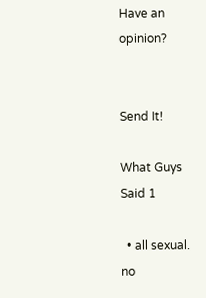Have an opinion?


Send It!

What Guys Said 1

  • all sexual. no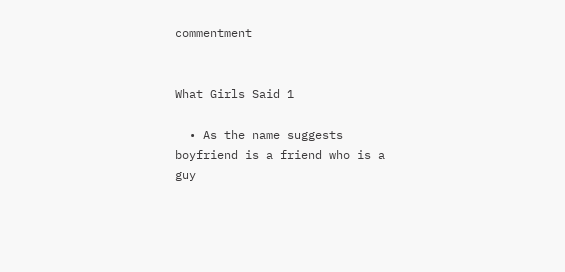commentment


What Girls Said 1

  • As the name suggests boyfriend is a friend who is a guy